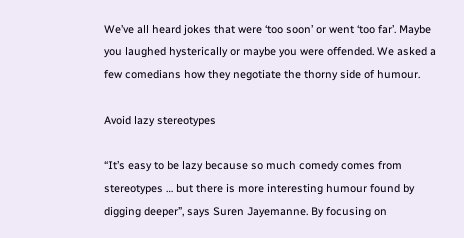We’ve all heard jokes that were ‘too soon’ or went ‘too far’. Maybe you laughed hysterically or maybe you were offended. We asked a few comedians how they negotiate the thorny side of humour.

Avoid lazy stereotypes

“It’s easy to be lazy because so much comedy comes from stereotypes … but there is more interesting humour found by digging deeper”, says Suren Jayemanne. By focusing on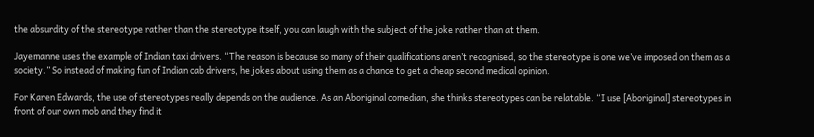the absurdity of the stereotype rather than the stereotype itself, you can laugh with the subject of the joke rather than at them.

Jayemanne uses the example of Indian taxi drivers. “The reason is because so many of their qualifications aren’t recognised, so the stereotype is one we’ve imposed on them as a society.” So instead of making fun of Indian cab drivers, he jokes about using them as a chance to get a cheap second medical opinion.

For Karen Edwards, the use of stereotypes really depends on the audience. As an Aboriginal comedian, she thinks stereotypes can be relatable. “I use [Aboriginal] stereotypes in front of our own mob and they find it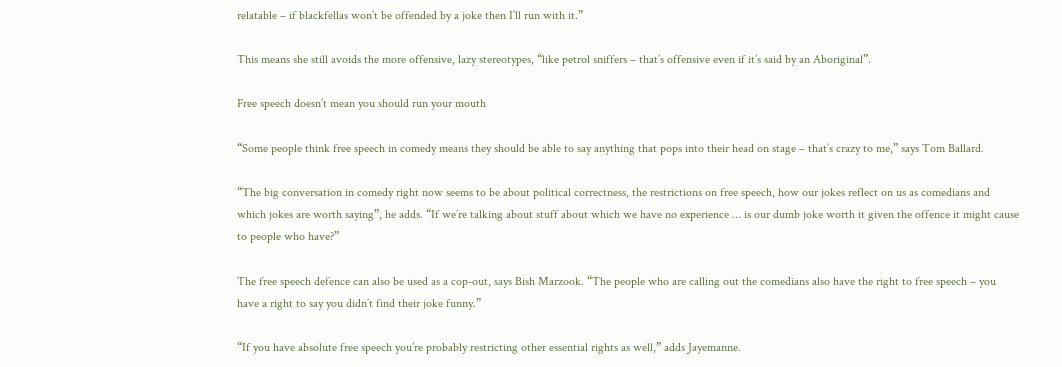relatable – if blackfellas won’t be offended by a joke then I’ll run with it.”

This means she still avoids the more offensive, lazy stereotypes, “like petrol sniffers – that’s offensive even if it’s said by an Aboriginal”.

Free speech doesn’t mean you should run your mouth

“Some people think free speech in comedy means they should be able to say anything that pops into their head on stage – that’s crazy to me,” says Tom Ballard.

“The big conversation in comedy right now seems to be about political correctness, the restrictions on free speech, how our jokes reflect on us as comedians and which jokes are worth saying”, he adds. “If we’re talking about stuff about which we have no experience … is our dumb joke worth it given the offence it might cause to people who have?”

The free speech defence can also be used as a cop-out, says Bish Marzook. “The people who are calling out the comedians also have the right to free speech – you have a right to say you didn’t find their joke funny.”

“If you have absolute free speech you’re probably restricting other essential rights as well,” adds Jayemanne.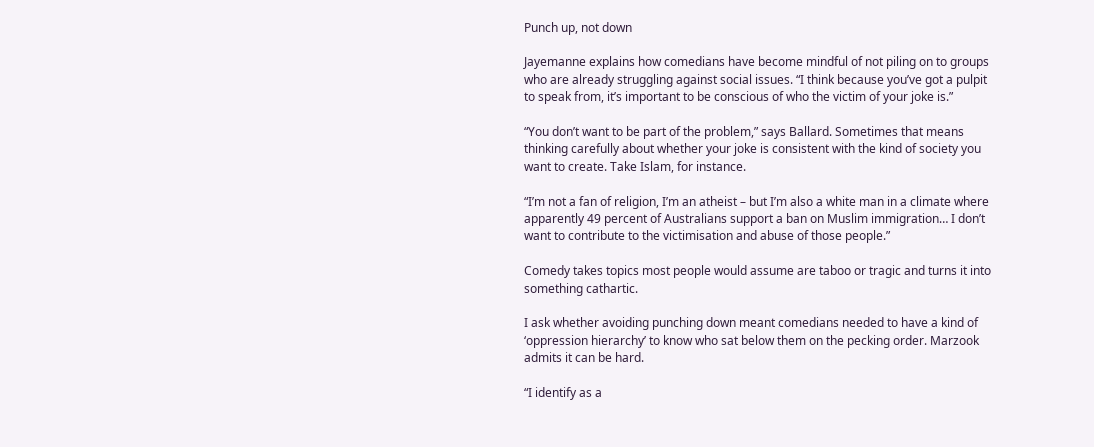Punch up, not down

Jayemanne explains how comedians have become mindful of not piling on to groups who are already struggling against social issues. “I think because you’ve got a pulpit to speak from, it’s important to be conscious of who the victim of your joke is.”

“You don’t want to be part of the problem,” says Ballard. Sometimes that means thinking carefully about whether your joke is consistent with the kind of society you want to create. Take Islam, for instance.

“I’m not a fan of religion, I’m an atheist – but I’m also a white man in a climate where apparently 49 percent of Australians support a ban on Muslim immigration… I don’t want to contribute to the victimisation and abuse of those people.”

Comedy takes topics most people would assume are taboo or tragic and turns it into something cathartic.

I ask whether avoiding punching down meant comedians needed to have a kind of ‘oppression hierarchy’ to know who sat below them on the pecking order. Marzook admits it can be hard.

“I identify as a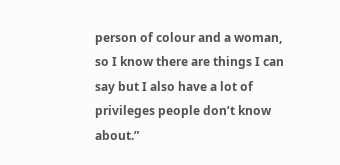person of colour and a woman, so I know there are things I can say but I also have a lot of privileges people don’t know about.”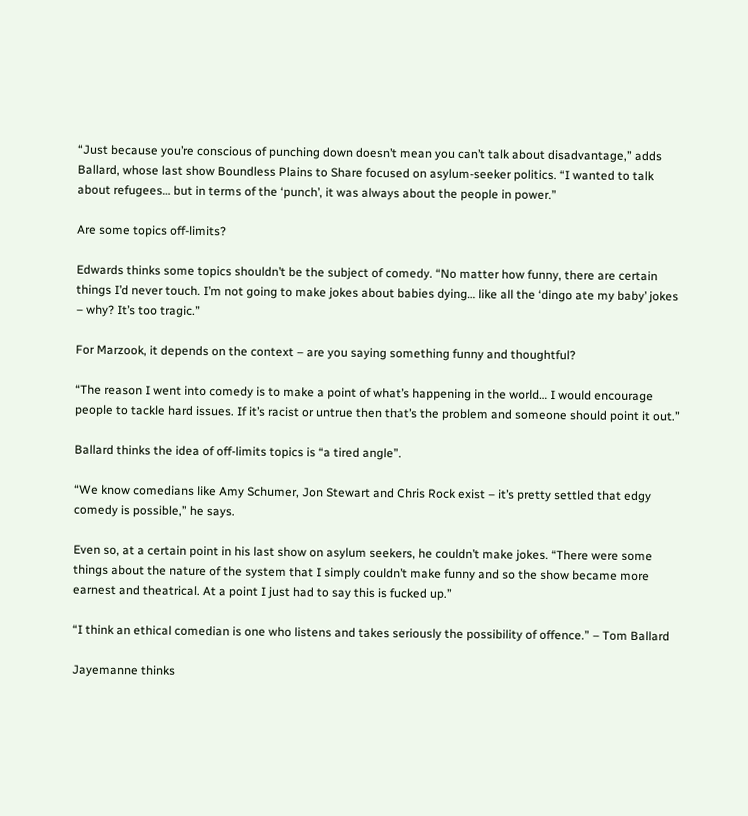“Just because you’re conscious of punching down doesn’t mean you can’t talk about disadvantage,” adds Ballard, whose last show Boundless Plains to Share focused on asylum-seeker politics. “I wanted to talk about refugees… but in terms of the ‘punch’, it was always about the people in power.”

Are some topics off-limits?

Edwards thinks some topics shouldn’t be the subject of comedy. “No matter how funny, there are certain things I’d never touch. I’m not going to make jokes about babies dying… like all the ‘dingo ate my baby’ jokes – why? It’s too tragic.”

For Marzook, it depends on the context – are you saying something funny and thoughtful?

“The reason I went into comedy is to make a point of what’s happening in the world… I would encourage people to tackle hard issues. If it’s racist or untrue then that’s the problem and someone should point it out.”

Ballard thinks the idea of off-limits topics is “a tired angle”.

“We know comedians like Amy Schumer, Jon Stewart and Chris Rock exist – it’s pretty settled that edgy comedy is possible,” he says.

Even so, at a certain point in his last show on asylum seekers, he couldn’t make jokes. “There were some things about the nature of the system that I simply couldn’t make funny and so the show became more earnest and theatrical. At a point I just had to say this is fucked up.”

“I think an ethical comedian is one who listens and takes seriously the possibility of offence.” – Tom Ballard

Jayemanne thinks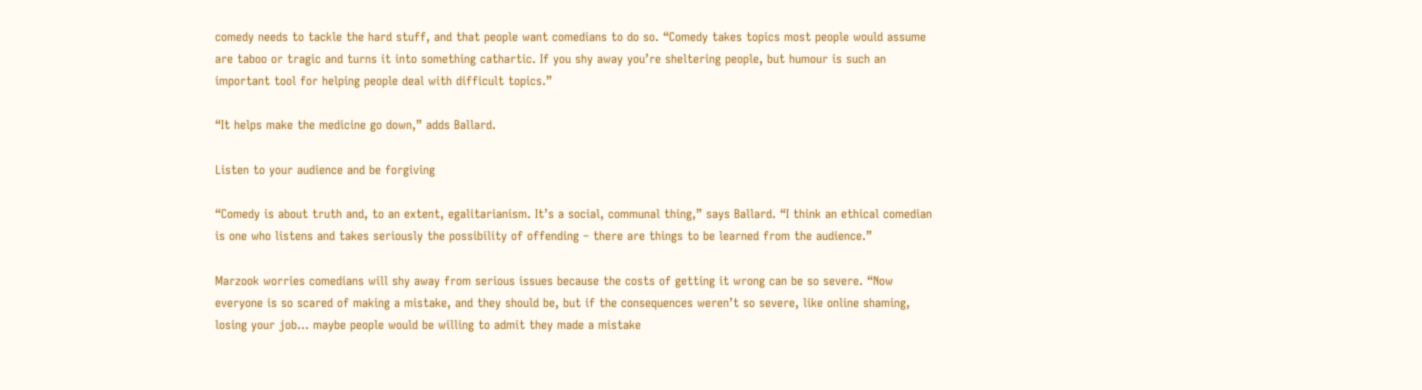comedy needs to tackle the hard stuff, and that people want comedians to do so. “Comedy takes topics most people would assume are taboo or tragic and turns it into something cathartic. If you shy away you’re sheltering people, but humour is such an important tool for helping people deal with difficult topics.”

“It helps make the medicine go down,” adds Ballard.

Listen to your audience and be forgiving

“Comedy is about truth and, to an extent, egalitarianism. It’s a social, communal thing,” says Ballard. “I think an ethical comedian is one who listens and takes seriously the possibility of offending – there are things to be learned from the audience.”

Marzook worries comedians will shy away from serious issues because the costs of getting it wrong can be so severe. “Now everyone is so scared of making a mistake, and they should be, but if the consequences weren’t so severe, like online shaming, losing your job… maybe people would be willing to admit they made a mistake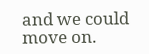and we could move on.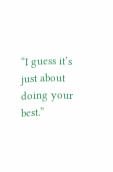“I guess it’s just about doing your best.”